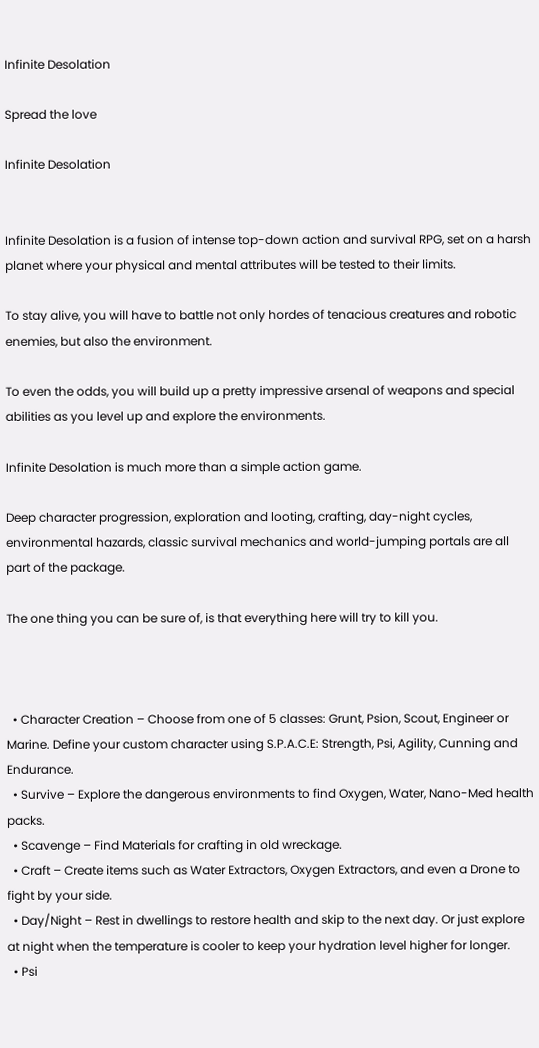Infinite Desolation

Spread the love

Infinite Desolation


Infinite Desolation is a fusion of intense top-down action and survival RPG, set on a harsh planet where your physical and mental attributes will be tested to their limits.

To stay alive, you will have to battle not only hordes of tenacious creatures and robotic enemies, but also the environment.

To even the odds, you will build up a pretty impressive arsenal of weapons and special abilities as you level up and explore the environments.

Infinite Desolation is much more than a simple action game.

Deep character progression, exploration and looting, crafting, day-night cycles, environmental hazards, classic survival mechanics and world-jumping portals are all part of the package.

The one thing you can be sure of, is that everything here will try to kill you.



  • Character Creation – Choose from one of 5 classes: Grunt, Psion, Scout, Engineer or Marine. Define your custom character using S.P.A.C.E: Strength, Psi, Agility, Cunning and Endurance.
  • Survive – Explore the dangerous environments to find Oxygen, Water, Nano-Med health packs.
  • Scavenge – Find Materials for crafting in old wreckage.
  • Craft – Create items such as Water Extractors, Oxygen Extractors, and even a Drone to fight by your side.
  • Day/Night – Rest in dwellings to restore health and skip to the next day. Or just explore at night when the temperature is cooler to keep your hydration level higher for longer.
  • Psi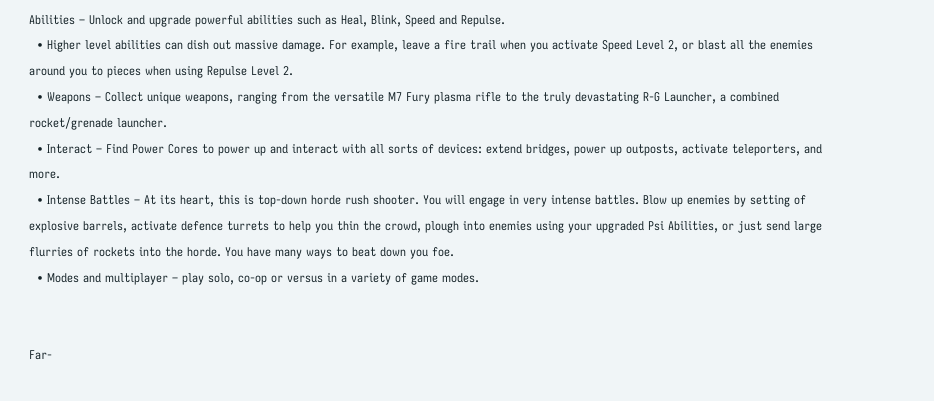Abilities – Unlock and upgrade powerful abilities such as Heal, Blink, Speed and Repulse.
  • Higher level abilities can dish out massive damage. For example, leave a fire trail when you activate Speed Level 2, or blast all the enemies around you to pieces when using Repulse Level 2.
  • Weapons – Collect unique weapons, ranging from the versatile M7 Fury plasma rifle to the truly devastating R-G Launcher, a combined rocket/grenade launcher.
  • Interact – Find Power Cores to power up and interact with all sorts of devices: extend bridges, power up outposts, activate teleporters, and more.
  • Intense Battles – At its heart, this is top-down horde rush shooter. You will engage in very intense battles. Blow up enemies by setting of explosive barrels, activate defence turrets to help you thin the crowd, plough into enemies using your upgraded Psi Abilities, or just send large flurries of rockets into the horde. You have many ways to beat down you foe.
  • Modes and multiplayer – play solo, co-op or versus in a variety of game modes.


Far-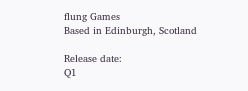flung Games
Based in Edinburgh, Scotland

Release date:
Q1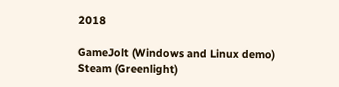2018

GameJolt (Windows and Linux demo)
Steam (Greenlight)